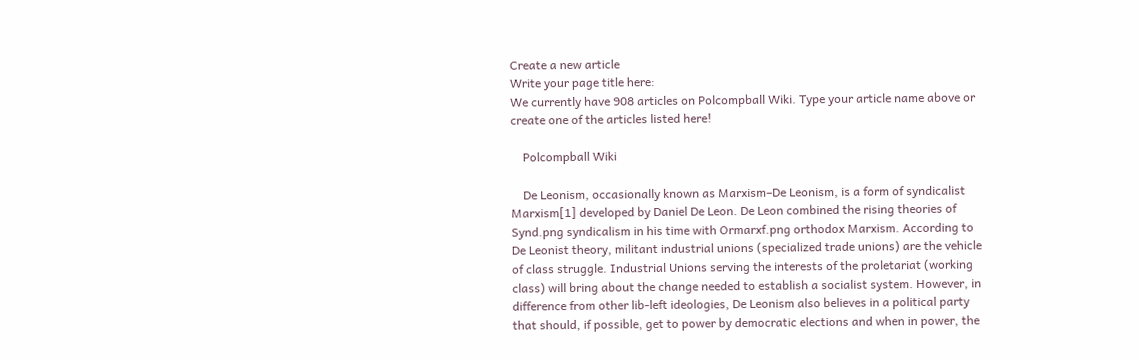Create a new article
Write your page title here:
We currently have 908 articles on Polcompball Wiki. Type your article name above or create one of the articles listed here!

    Polcompball Wiki

    De Leonism, occasionally known as Marxism–De Leonism, is a form of syndicalist Marxism[1] developed by Daniel De Leon. De Leon combined the rising theories of Synd.png syndicalism in his time with Ormarxf.png orthodox Marxism. According to De Leonist theory, militant industrial unions (specialized trade unions) are the vehicle of class struggle. Industrial Unions serving the interests of the proletariat (working class) will bring about the change needed to establish a socialist system. However, in difference from other lib-left ideologies, De Leonism also believes in a political party that should, if possible, get to power by democratic elections and when in power, the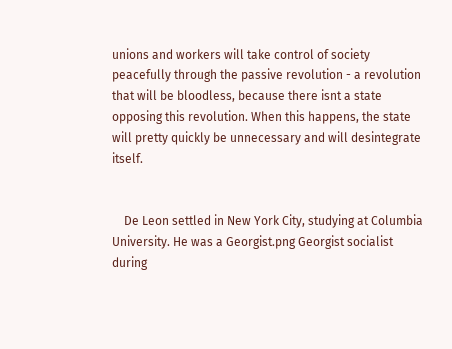unions and workers will take control of society peacefully through the passive revolution - a revolution that will be bloodless, because there isnt a state opposing this revolution. When this happens, the state will pretty quickly be unnecessary and will desintegrate itself.


    De Leon settled in New York City, studying at Columbia University. He was a Georgist.png Georgist socialist during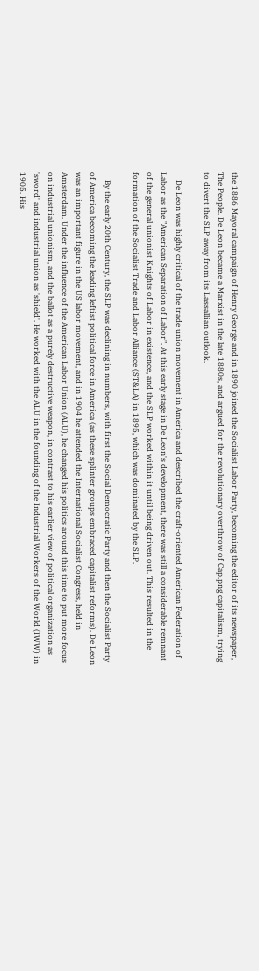the 1886 Mayoral campaign of Henry George and in 1890 joined the Socialist Labor Party, becoming the editor of its newspaper, The People. De Leon became a Marxist in the late 1880s, and argued for the revolutionary overthrow of Cap.png capitalism, trying to divert the SLP away from its Lassallian outlook.

    De Leon was highly critical of the trade union movement in America and described the craft-oriented American Federation of Labor as the "American Separation of Labor". At this early stage in De Leon's development, there was still a considerable remnant of the general unionist Knights of Labor in existence, and the SLP worked within it until being driven out. This resulted in the formation of the Socialist Trade and Labor Alliance (ST&LA) in 1895, which was dominated by the SLP.

    By the early 20th Century, the SLP was declining in numbers, with first the Social Democratic Party and then the Socialist Party of America becoming the leading leftist political force in America (as these splinter groups embraced capitalist reforms). De Leon was an important figure in the US labor movement, and in 1904 he attended the International Socialist Congress, held in Amsterdam. Under the influence of the American Labor Union (ALU), he changed his politics around this time to put more focus on industrial unionism, and the ballot as a purely destructive weapon, in contrast to his earlier view of political organization as 'sword' and industrial union as 'shield'. He worked with the ALU in the founding of the Industrial Workers of the World (IWW) in 1905. His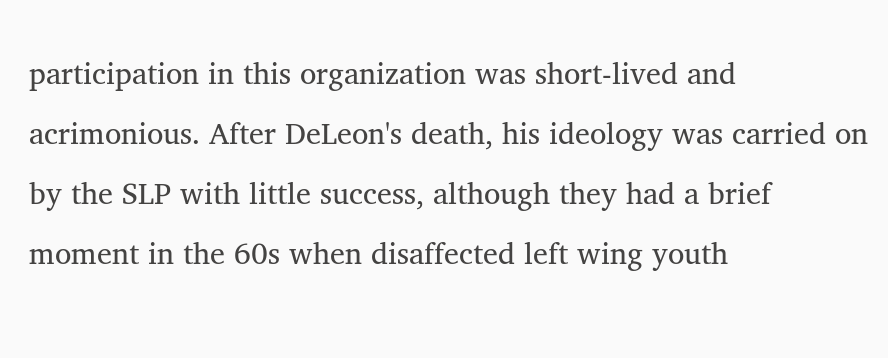participation in this organization was short-lived and acrimonious. After DeLeon's death, his ideology was carried on by the SLP with little success, although they had a brief moment in the 60s when disaffected left wing youth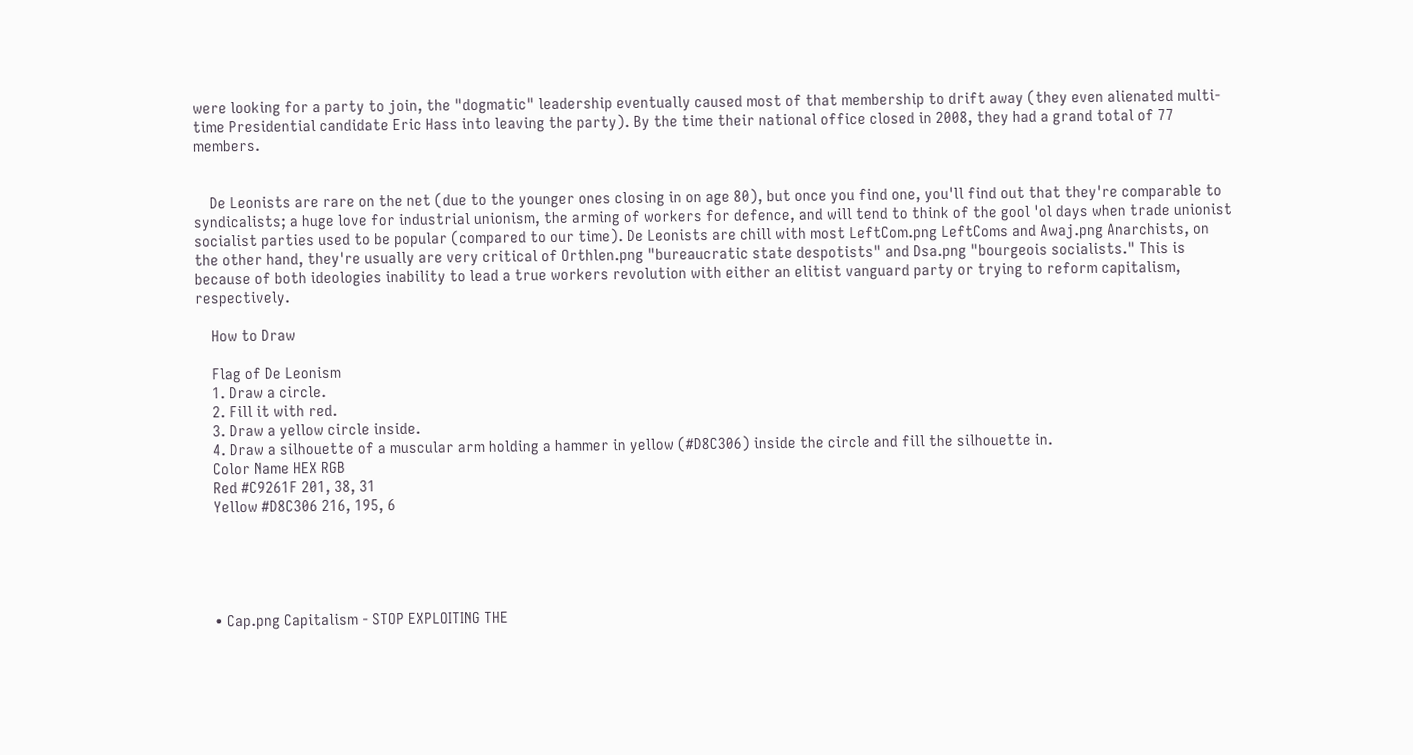were looking for a party to join, the "dogmatic" leadership eventually caused most of that membership to drift away (they even alienated multi-time Presidential candidate Eric Hass into leaving the party). By the time their national office closed in 2008, they had a grand total of 77 members.


    De Leonists are rare on the net (due to the younger ones closing in on age 80), but once you find one, you'll find out that they're comparable to syndicalists; a huge love for industrial unionism, the arming of workers for defence, and will tend to think of the gool 'ol days when trade unionist socialist parties used to be popular (compared to our time). De Leonists are chill with most LeftCom.png LeftComs and Awaj.png Anarchists, on the other hand, they're usually are very critical of Orthlen.png "bureaucratic state despotists" and Dsa.png "bourgeois socialists." This is because of both ideologies inability to lead a true workers revolution with either an elitist vanguard party or trying to reform capitalism, respectively.

    How to Draw

    Flag of De Leonism
    1. Draw a circle.
    2. Fill it with red.
    3. Draw a yellow circle inside.
    4. Draw a silhouette of a muscular arm holding a hammer in yellow (#D8C306) inside the circle and fill the silhouette in.
    Color Name HEX RGB
    Red #C9261F 201, 38, 31
    Yellow #D8C306 216, 195, 6





    • Cap.png Capitalism - STOP EXPLOITING THE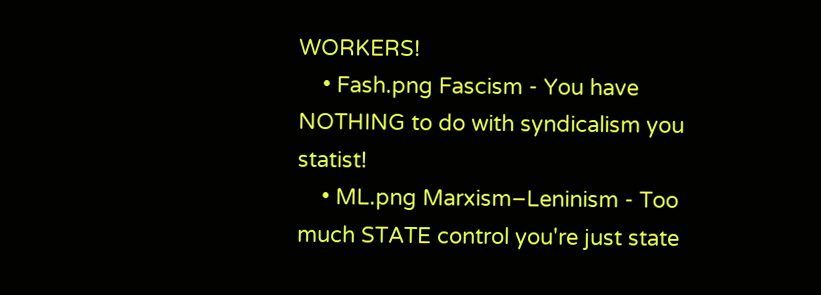WORKERS!
    • Fash.png Fascism - You have NOTHING to do with syndicalism you statist!
    • ML.png Marxism–Leninism - Too much STATE control you're just state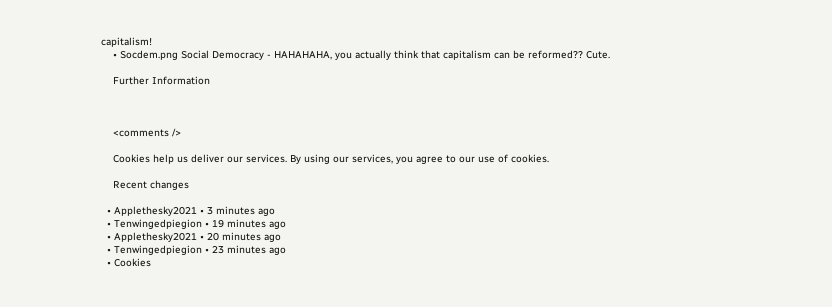capitalism!
    • Socdem.png Social Democracy - HAHAHAHA, you actually think that capitalism can be reformed?? Cute.

    Further Information



    <comments />

    Cookies help us deliver our services. By using our services, you agree to our use of cookies.

    Recent changes

  • Applethesky2021 • 3 minutes ago
  • Tenwingedpiegion • 19 minutes ago
  • Applethesky2021 • 20 minutes ago
  • Tenwingedpiegion • 23 minutes ago
  • Cookies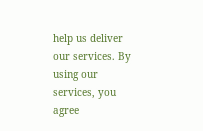help us deliver our services. By using our services, you agree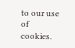to our use of cookies.